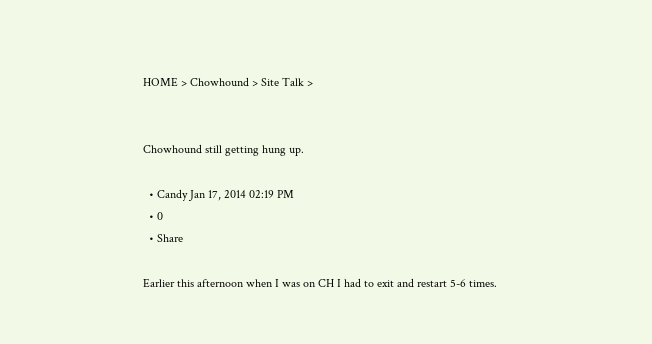HOME > Chowhound > Site Talk >


Chowhound still getting hung up.

  • Candy Jan 17, 2014 02:19 PM
  • 0
  • Share

Earlier this afternoon when I was on CH I had to exit and restart 5-6 times.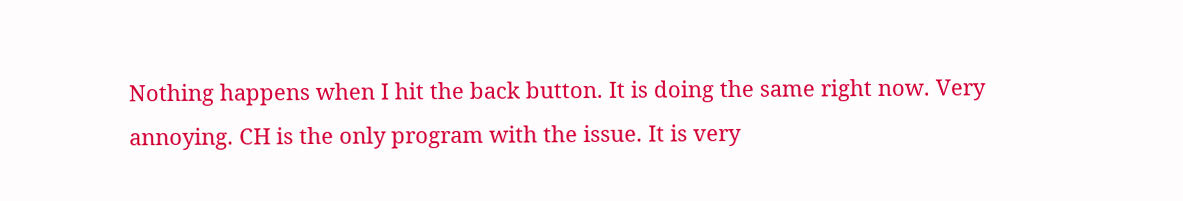Nothing happens when I hit the back button. It is doing the same right now. Very annoying. CH is the only program with the issue. It is very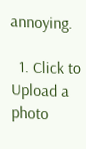annoying.

  1. Click to Upload a photo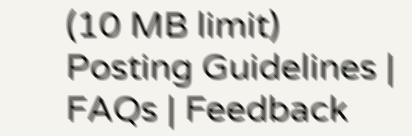(10 MB limit)
Posting Guidelines | FAQs | Feedback